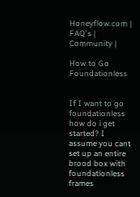Honeyflow.com | FAQ's | Community |

How to Go Foundationless


If I want to go foundationless how do i get started? I assume you cant set up an entire brood box with foundationless frames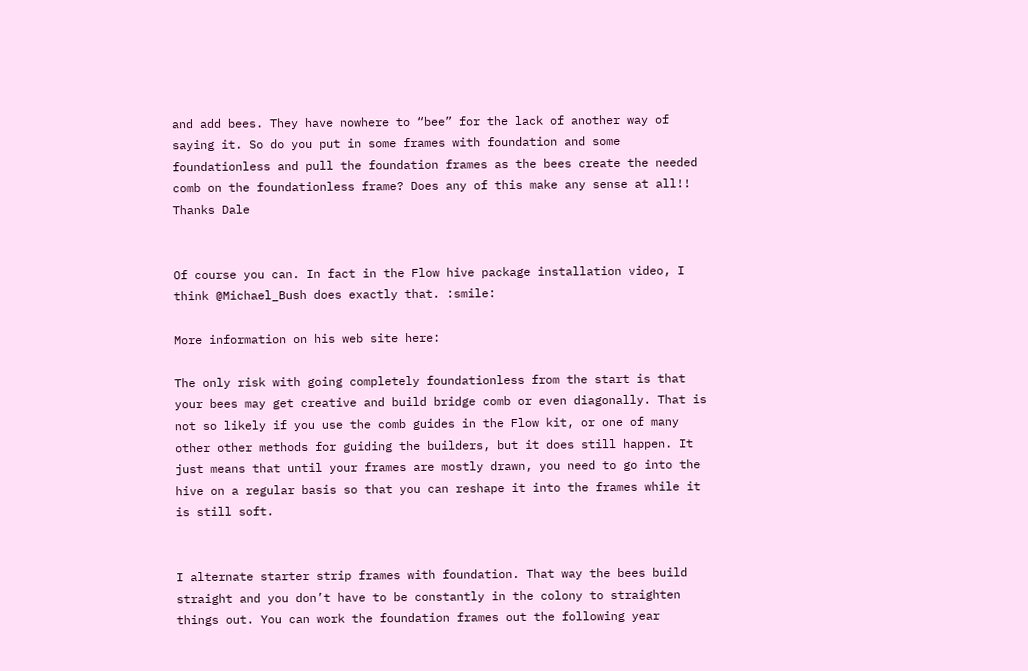and add bees. They have nowhere to “bee” for the lack of another way of saying it. So do you put in some frames with foundation and some foundationless and pull the foundation frames as the bees create the needed comb on the foundationless frame? Does any of this make any sense at all!! Thanks Dale


Of course you can. In fact in the Flow hive package installation video, I think @Michael_Bush does exactly that. :smile:

More information on his web site here:

The only risk with going completely foundationless from the start is that your bees may get creative and build bridge comb or even diagonally. That is not so likely if you use the comb guides in the Flow kit, or one of many other other methods for guiding the builders, but it does still happen. It just means that until your frames are mostly drawn, you need to go into the hive on a regular basis so that you can reshape it into the frames while it is still soft.


I alternate starter strip frames with foundation. That way the bees build straight and you don’t have to be constantly in the colony to straighten things out. You can work the foundation frames out the following year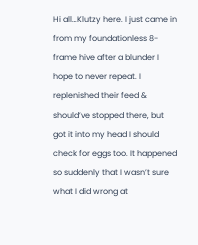Hi all…Klutzy here. I just came in from my foundationless 8-frame hive after a blunder I hope to never repeat. I replenished their feed & should’ve stopped there, but got it into my head I should check for eggs too. It happened so suddenly that I wasn’t sure what I did wrong at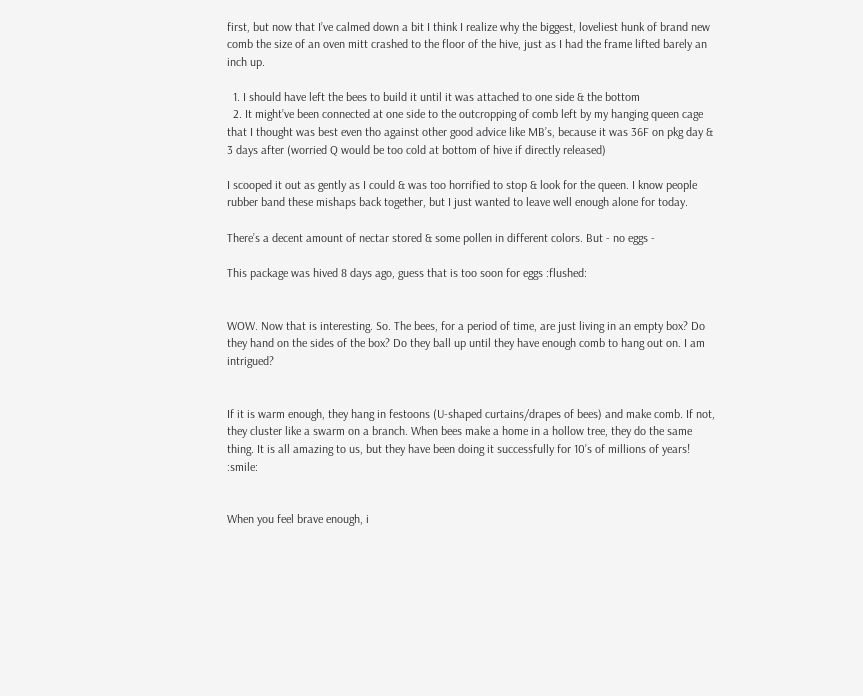first, but now that I’ve calmed down a bit I think I realize why the biggest, loveliest hunk of brand new comb the size of an oven mitt crashed to the floor of the hive, just as I had the frame lifted barely an inch up.

  1. I should have left the bees to build it until it was attached to one side & the bottom
  2. It might’ve been connected at one side to the outcropping of comb left by my hanging queen cage that I thought was best even tho against other good advice like MB’s, because it was 36F on pkg day & 3 days after (worried Q would be too cold at bottom of hive if directly released)

I scooped it out as gently as I could & was too horrified to stop & look for the queen. I know people rubber band these mishaps back together, but I just wanted to leave well enough alone for today.

There’s a decent amount of nectar stored & some pollen in different colors. But - no eggs -

This package was hived 8 days ago, guess that is too soon for eggs :flushed:


WOW. Now that is interesting. So. The bees, for a period of time, are just living in an empty box? Do they hand on the sides of the box? Do they ball up until they have enough comb to hang out on. I am intrigued?


If it is warm enough, they hang in festoons (U-shaped curtains/drapes of bees) and make comb. If not, they cluster like a swarm on a branch. When bees make a home in a hollow tree, they do the same thing. It is all amazing to us, but they have been doing it successfully for 10’s of millions of years! :smile:


When you feel brave enough, i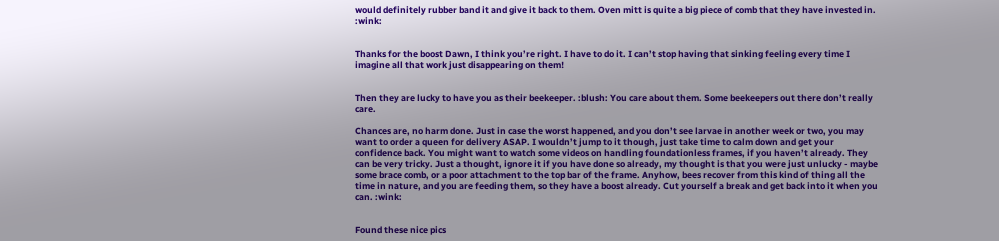would definitely rubber band it and give it back to them. Oven mitt is quite a big piece of comb that they have invested in. :wink:


Thanks for the boost Dawn, I think you’re right. I have to do it. I can’t stop having that sinking feeling every time I imagine all that work just disappearing on them!


Then they are lucky to have you as their beekeeper. :blush: You care about them. Some beekeepers out there don’t really care.

Chances are, no harm done. Just in case the worst happened, and you don’t see larvae in another week or two, you may want to order a queen for delivery ASAP. I wouldn’t jump to it though, just take time to calm down and get your confidence back. You might want to watch some videos on handling foundationless frames, if you haven’t already. They can be very tricky. Just a thought, ignore it if you have done so already, my thought is that you were just unlucky - maybe some brace comb, or a poor attachment to the top bar of the frame. Anyhow, bees recover from this kind of thing all the time in nature, and you are feeding them, so they have a boost already. Cut yourself a break and get back into it when you can. :wink:


Found these nice pics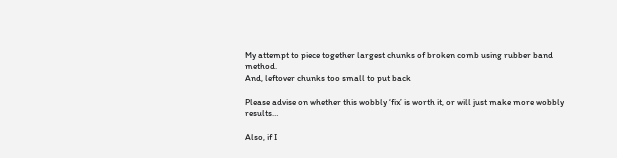My attempt to piece together largest chunks of broken comb using rubber band method.
And, leftover chunks too small to put back

Please advise on whether this wobbly ‘fix’ is worth it, or will just make more wobbly results…

Also, if I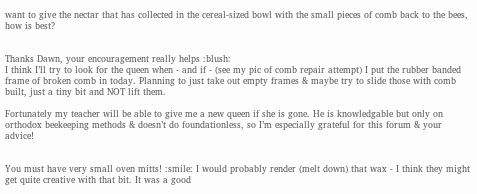want to give the nectar that has collected in the cereal-sized bowl with the small pieces of comb back to the bees, how is best?


Thanks Dawn, your encouragement really helps :blush:
I think I’ll try to look for the queen when - and if - (see my pic of comb repair attempt) I put the rubber banded frame of broken comb in today. Planning to just take out empty frames & maybe try to slide those with comb built, just a tiny bit and NOT lift them.

Fortunately my teacher will be able to give me a new queen if she is gone. He is knowledgable but only on orthodox beekeeping methods & doesn’t do foundationless, so I’m especially grateful for this forum & your advice!


You must have very small oven mitts! :smile: I would probably render (melt down) that wax - I think they might get quite creative with that bit. It was a good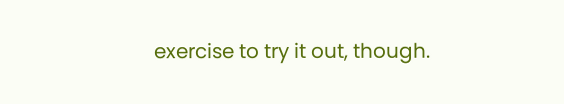exercise to try it out, though.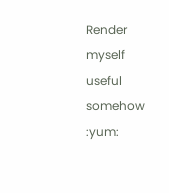Render myself useful somehow :yum: